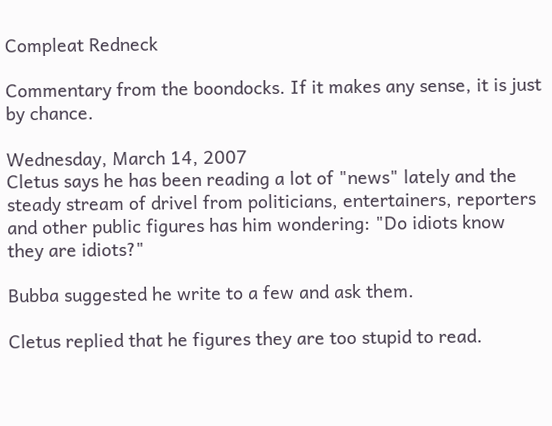Compleat Redneck

Commentary from the boondocks. If it makes any sense, it is just by chance.

Wednesday, March 14, 2007
Cletus says he has been reading a lot of "news" lately and the steady stream of drivel from politicians, entertainers, reporters and other public figures has him wondering: "Do idiots know they are idiots?"

Bubba suggested he write to a few and ask them.

Cletus replied that he figures they are too stupid to read.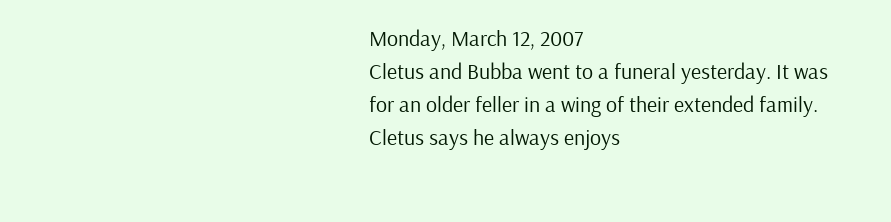Monday, March 12, 2007
Cletus and Bubba went to a funeral yesterday. It was for an older feller in a wing of their extended family. Cletus says he always enjoys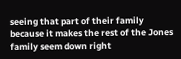seeing that part of their family because it makes the rest of the Jones family seem down right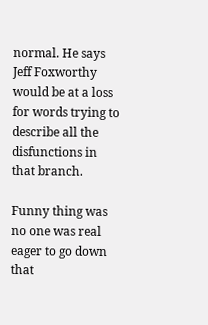normal. He says Jeff Foxworthy would be at a loss for words trying to describe all the disfunctions in that branch.

Funny thing was no one was real eager to go down that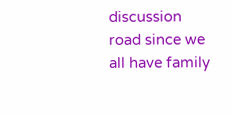discussion road since we all have family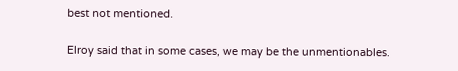best not mentioned.

Elroy said that in some cases, we may be the unmentionables.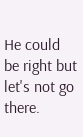He could be right but let's not go there.